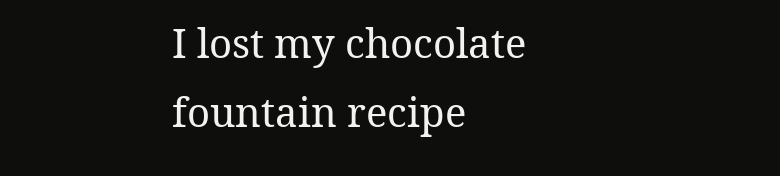I lost my chocolate fountain recipe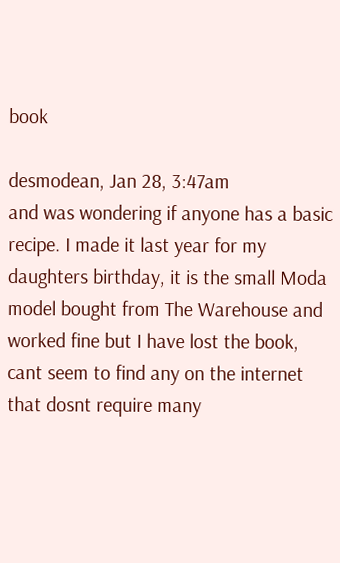book

desmodean, Jan 28, 3:47am
and was wondering if anyone has a basic recipe. I made it last year for my daughters birthday, it is the small Moda model bought from The Warehouse and worked fine but I have lost the book, cant seem to find any on the internet that dosnt require many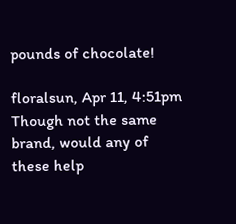pounds of chocolate!

floralsun, Apr 11, 4:51pm
Though not the same brand, would any of these help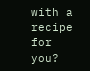with a recipe for you?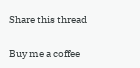Share this thread

Buy me a coffee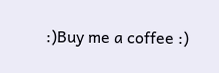:)Buy me a coffee :)